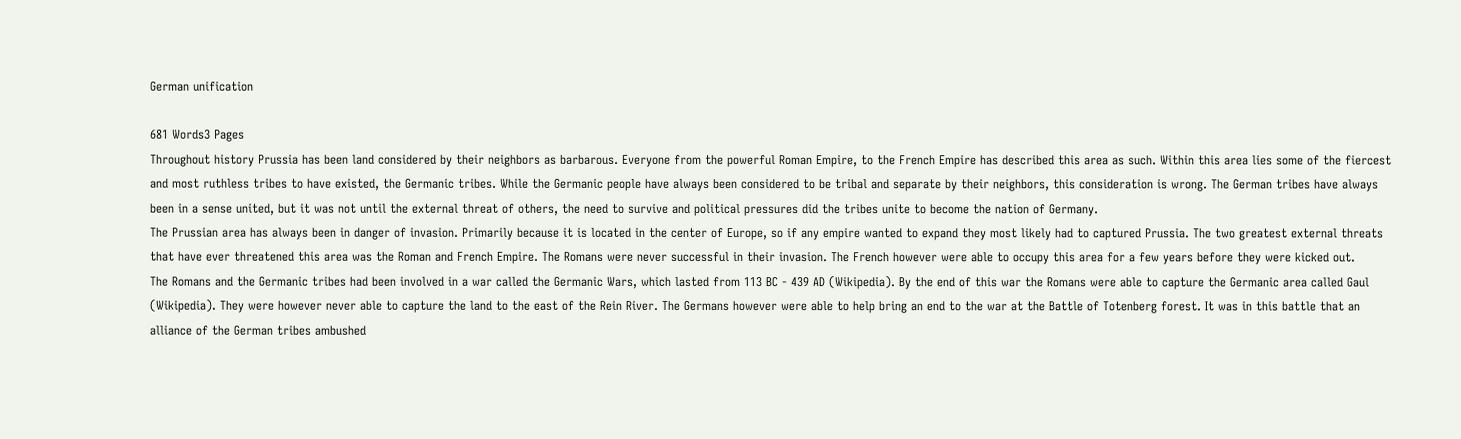German unification

681 Words3 Pages
Throughout history Prussia has been land considered by their neighbors as barbarous. Everyone from the powerful Roman Empire, to the French Empire has described this area as such. Within this area lies some of the fiercest and most ruthless tribes to have existed, the Germanic tribes. While the Germanic people have always been considered to be tribal and separate by their neighbors, this consideration is wrong. The German tribes have always been in a sense united, but it was not until the external threat of others, the need to survive and political pressures did the tribes unite to become the nation of Germany.
The Prussian area has always been in danger of invasion. Primarily because it is located in the center of Europe, so if any empire wanted to expand they most likely had to captured Prussia. The two greatest external threats that have ever threatened this area was the Roman and French Empire. The Romans were never successful in their invasion. The French however were able to occupy this area for a few years before they were kicked out.
The Romans and the Germanic tribes had been involved in a war called the Germanic Wars, which lasted from 113 BC - 439 AD (Wikipedia). By the end of this war the Romans were able to capture the Germanic area called Gaul (Wikipedia). They were however never able to capture the land to the east of the Rein River. The Germans however were able to help bring an end to the war at the Battle of Totenberg forest. It was in this battle that an alliance of the German tribes ambushed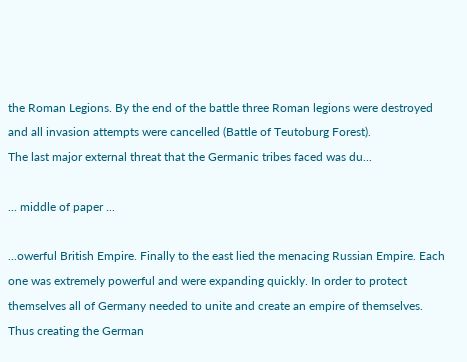the Roman Legions. By the end of the battle three Roman legions were destroyed and all invasion attempts were cancelled (Battle of Teutoburg Forest).
The last major external threat that the Germanic tribes faced was du...

... middle of paper ...

...owerful British Empire. Finally to the east lied the menacing Russian Empire. Each one was extremely powerful and were expanding quickly. In order to protect themselves all of Germany needed to unite and create an empire of themselves. Thus creating the German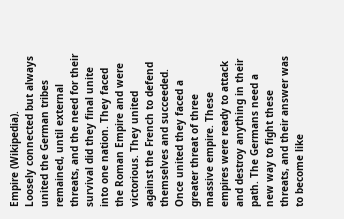Empire (Wikipedia).
Loosely connected but always united the German tribes remained, until external threats, and the need for their survival did they final unite into one nation. They faced the Roman Empire and were victorious. They united against the French to defend themselves and succeeded. Once united they faced a greater threat of three massive empire. These empires were ready to attack and destroy anything in their path. The Germans need a new way to fight these threats, and their answer was to become like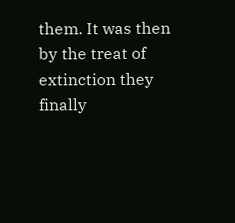them. It was then by the treat of extinction they finally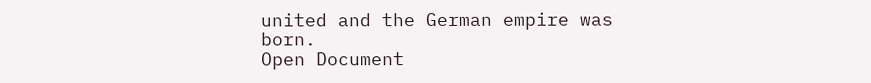united and the German empire was born.
Open Document